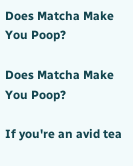Does Matcha Make You Poop?

Does Matcha Make You Poop?

If you're an avid tea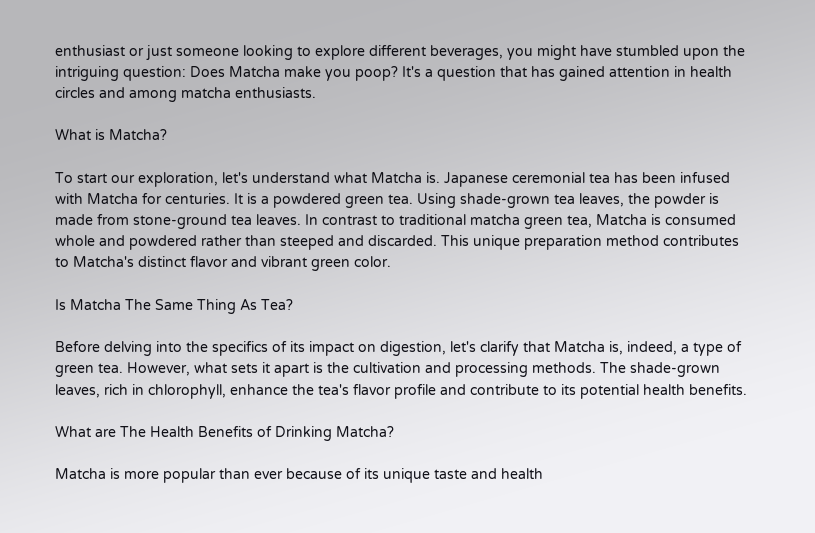enthusiast or just someone looking to explore different beverages, you might have stumbled upon the intriguing question: Does Matcha make you poop? It's a question that has gained attention in health circles and among matcha enthusiasts.

What is Matcha?

To start our exploration, let's understand what Matcha is. Japanese ceremonial tea has been infused with Matcha for centuries. It is a powdered green tea. Using shade-grown tea leaves, the powder is made from stone-ground tea leaves. In contrast to traditional matcha green tea, Matcha is consumed whole and powdered rather than steeped and discarded. This unique preparation method contributes to Matcha's distinct flavor and vibrant green color.

Is Matcha The Same Thing As Tea?

Before delving into the specifics of its impact on digestion, let's clarify that Matcha is, indeed, a type of green tea. However, what sets it apart is the cultivation and processing methods. The shade-grown leaves, rich in chlorophyll, enhance the tea's flavor profile and contribute to its potential health benefits.

What are The Health Benefits of Drinking Matcha?

Matcha is more popular than ever because of its unique taste and health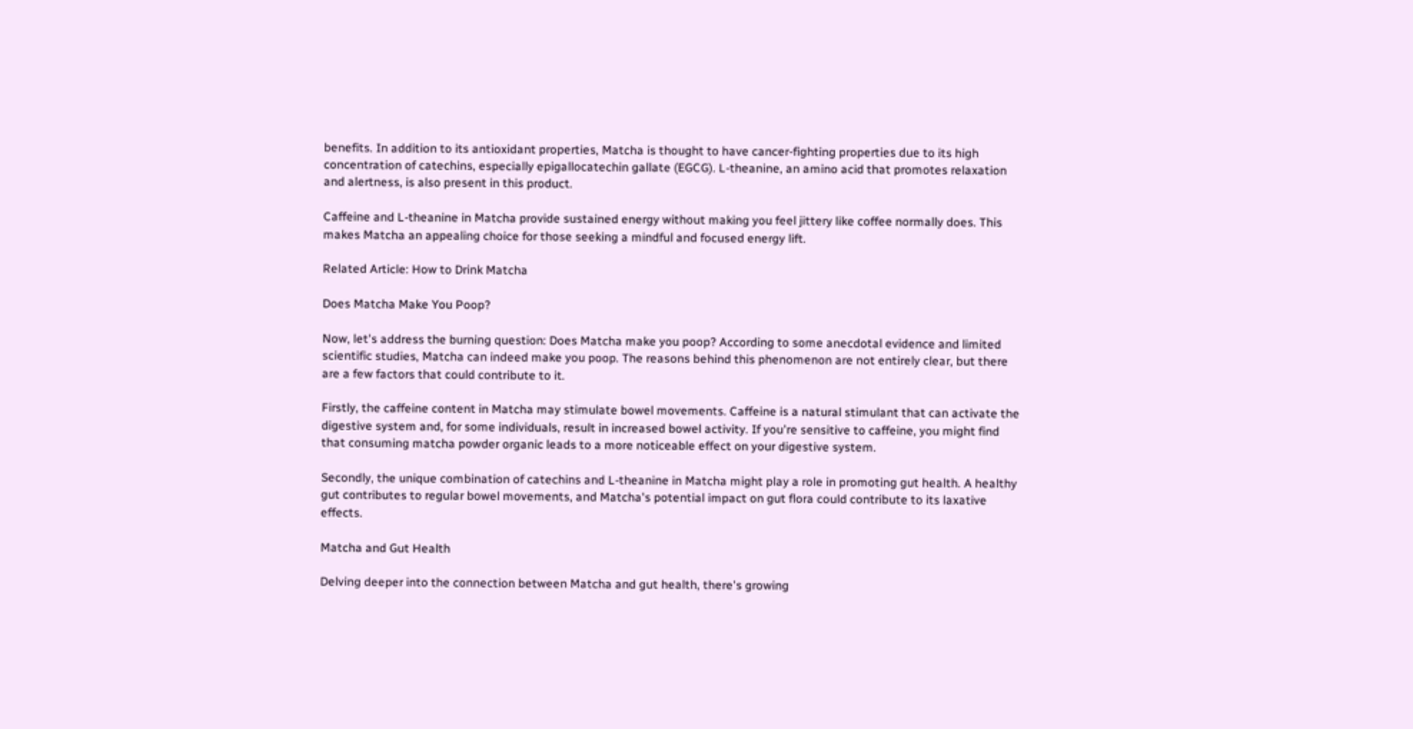benefits. In addition to its antioxidant properties, Matcha is thought to have cancer-fighting properties due to its high concentration of catechins, especially epigallocatechin gallate (EGCG). L-theanine, an amino acid that promotes relaxation and alertness, is also present in this product.

Caffeine and L-theanine in Matcha provide sustained energy without making you feel jittery like coffee normally does. This makes Matcha an appealing choice for those seeking a mindful and focused energy lift.

Related Article: How to Drink Matcha

Does Matcha Make You Poop?

Now, let's address the burning question: Does Matcha make you poop? According to some anecdotal evidence and limited scientific studies, Matcha can indeed make you poop. The reasons behind this phenomenon are not entirely clear, but there are a few factors that could contribute to it.

Firstly, the caffeine content in Matcha may stimulate bowel movements. Caffeine is a natural stimulant that can activate the digestive system and, for some individuals, result in increased bowel activity. If you're sensitive to caffeine, you might find that consuming matcha powder organic leads to a more noticeable effect on your digestive system.

Secondly, the unique combination of catechins and L-theanine in Matcha might play a role in promoting gut health. A healthy gut contributes to regular bowel movements, and Matcha's potential impact on gut flora could contribute to its laxative effects.

Matcha and Gut Health

Delving deeper into the connection between Matcha and gut health, there's growing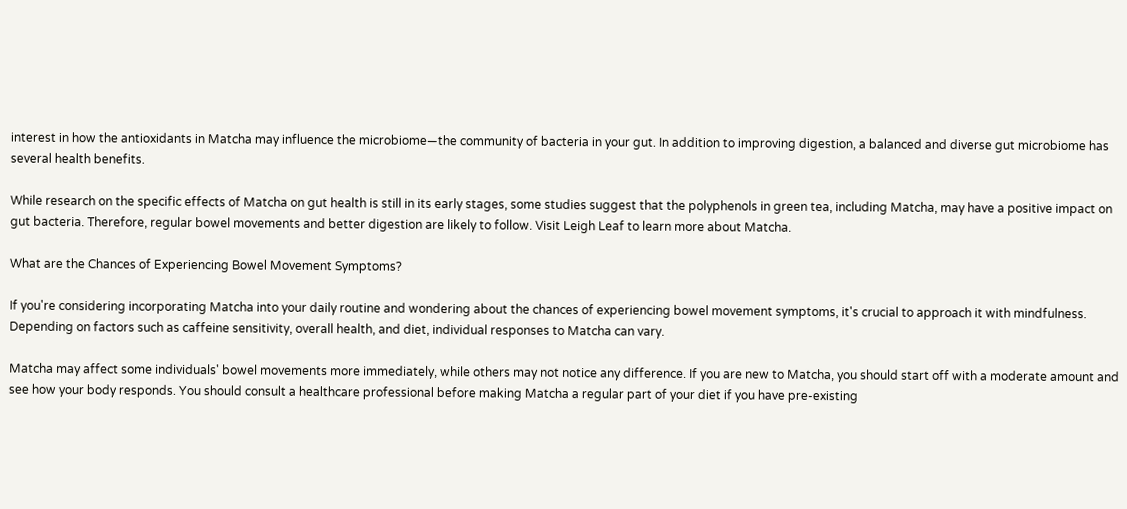interest in how the antioxidants in Matcha may influence the microbiome—the community of bacteria in your gut. In addition to improving digestion, a balanced and diverse gut microbiome has several health benefits.

While research on the specific effects of Matcha on gut health is still in its early stages, some studies suggest that the polyphenols in green tea, including Matcha, may have a positive impact on gut bacteria. Therefore, regular bowel movements and better digestion are likely to follow. Visit Leigh Leaf to learn more about Matcha.

What are the Chances of Experiencing Bowel Movement Symptoms?

If you're considering incorporating Matcha into your daily routine and wondering about the chances of experiencing bowel movement symptoms, it's crucial to approach it with mindfulness. Depending on factors such as caffeine sensitivity, overall health, and diet, individual responses to Matcha can vary.

Matcha may affect some individuals' bowel movements more immediately, while others may not notice any difference. If you are new to Matcha, you should start off with a moderate amount and see how your body responds. You should consult a healthcare professional before making Matcha a regular part of your diet if you have pre-existing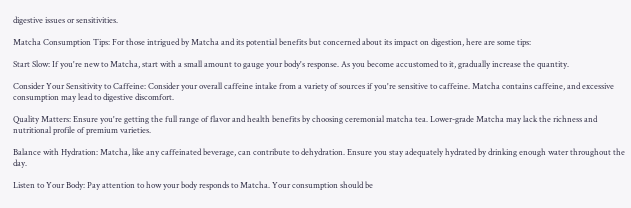digestive issues or sensitivities.

Matcha Consumption Tips: For those intrigued by Matcha and its potential benefits but concerned about its impact on digestion, here are some tips:

Start Slow: If you're new to Matcha, start with a small amount to gauge your body's response. As you become accustomed to it, gradually increase the quantity.

Consider Your Sensitivity to Caffeine: Consider your overall caffeine intake from a variety of sources if you're sensitive to caffeine. Matcha contains caffeine, and excessive consumption may lead to digestive discomfort.

Quality Matters: Ensure you're getting the full range of flavor and health benefits by choosing ceremonial matcha tea. Lower-grade Matcha may lack the richness and nutritional profile of premium varieties.

Balance with Hydration: Matcha, like any caffeinated beverage, can contribute to dehydration. Ensure you stay adequately hydrated by drinking enough water throughout the day.

Listen to Your Body: Pay attention to how your body responds to Matcha. Your consumption should be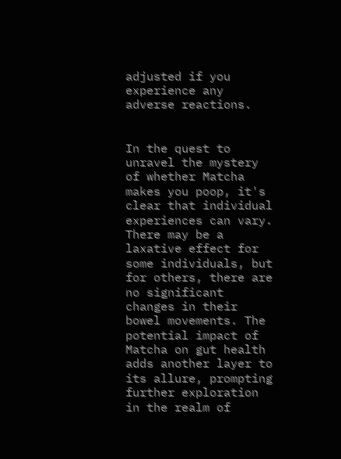adjusted if you experience any adverse reactions.


In the quest to unravel the mystery of whether Matcha makes you poop, it's clear that individual experiences can vary. There may be a laxative effect for some individuals, but for others, there are no significant changes in their bowel movements. The potential impact of Matcha on gut health adds another layer to its allure, prompting further exploration in the realm of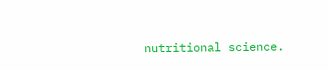nutritional science.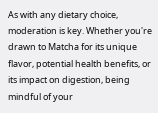As with any dietary choice, moderation is key. Whether you're drawn to Matcha for its unique flavor, potential health benefits, or its impact on digestion, being mindful of your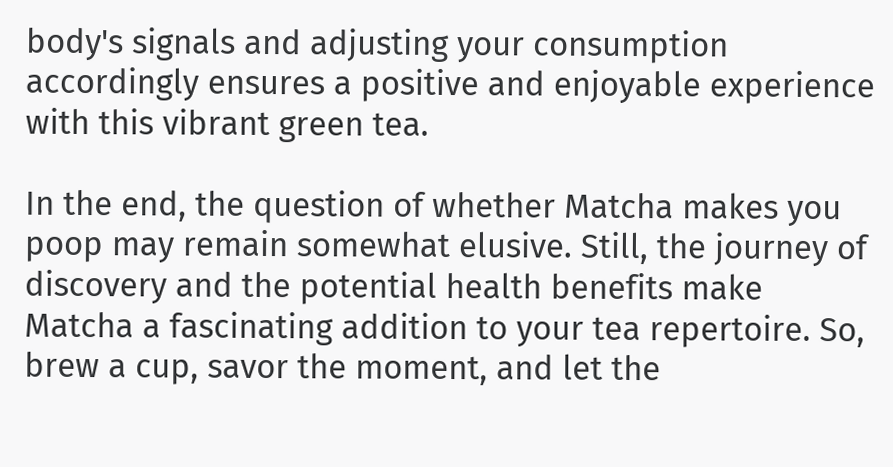body's signals and adjusting your consumption accordingly ensures a positive and enjoyable experience with this vibrant green tea.

In the end, the question of whether Matcha makes you poop may remain somewhat elusive. Still, the journey of discovery and the potential health benefits make Matcha a fascinating addition to your tea repertoire. So, brew a cup, savor the moment, and let the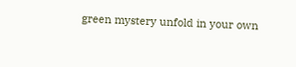green mystery unfold in your own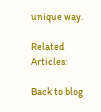unique way.

Related Articles:

Back to blog